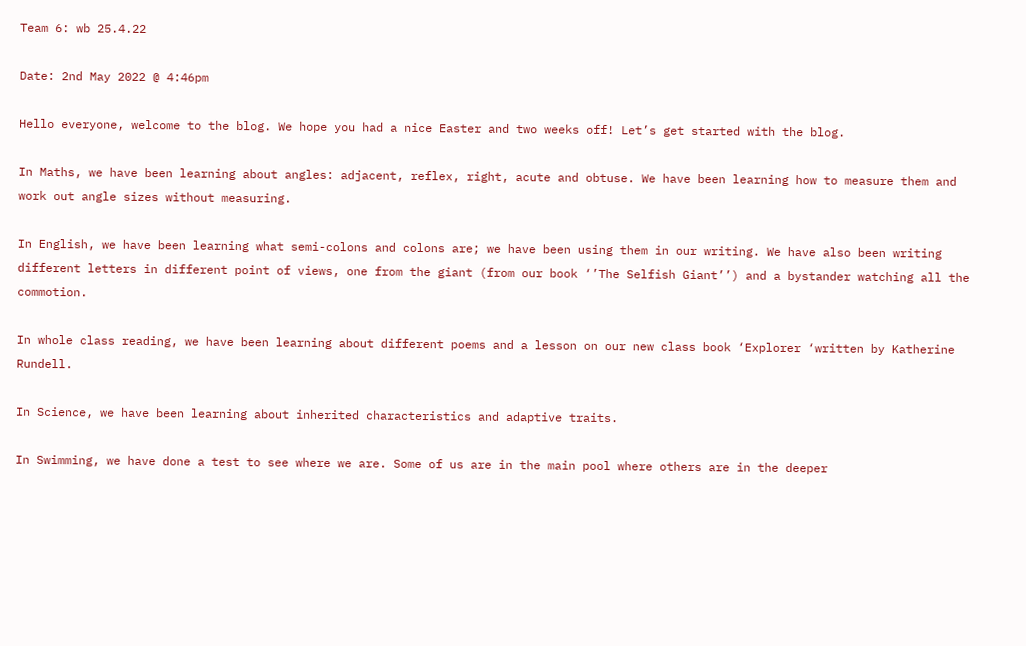Team 6: wb 25.4.22

Date: 2nd May 2022 @ 4:46pm

Hello everyone, welcome to the blog. We hope you had a nice Easter and two weeks off! Let’s get started with the blog.

In Maths, we have been learning about angles: adjacent, reflex, right, acute and obtuse. We have been learning how to measure them and work out angle sizes without measuring.

In English, we have been learning what semi-colons and colons are; we have been using them in our writing. We have also been writing different letters in different point of views, one from the giant (from our book ‘’The Selfish Giant’’) and a bystander watching all the commotion.

In whole class reading, we have been learning about different poems and a lesson on our new class book ‘Explorer ‘written by Katherine Rundell.

In Science, we have been learning about inherited characteristics and adaptive traits.

In Swimming, we have done a test to see where we are. Some of us are in the main pool where others are in the deeper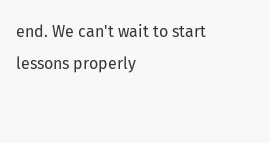end. We can't wait to start lessons properly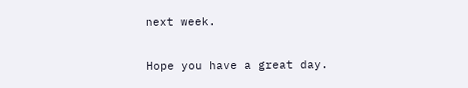next week.

Hope you have a great day.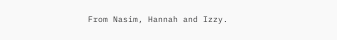From Nasim, Hannah and Izzy.